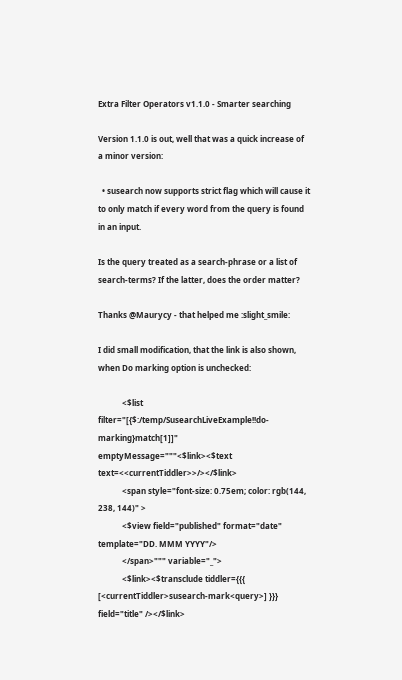Extra Filter Operators v1.1.0 - Smarter searching

Version 1.1.0 is out, well that was a quick increase of a minor version:

  • susearch now supports strict flag which will cause it to only match if every word from the query is found in an input.

Is the query treated as a search-phrase or a list of search-terms? If the latter, does the order matter?

Thanks @Maurycy - that helped me :slight_smile:

I did small modification, that the link is also shown, when Do marking option is unchecked:

            <$list filter="[{$:/temp/SusearchLiveExample!!do-marking}match[1]]" emptyMessage="""<$link><$text text=<<currentTiddler>>/></$link>
            <span style="font-size: 0.75em; color: rgb(144, 238, 144)" >
            <$view field="published" format="date" template="DD. MMM YYYY"/>
            </span>""" variable="_">
            <$link><$transclude tiddler={{{ [<currentTiddler>susearch-mark<query>] }}} field="title" /></$link>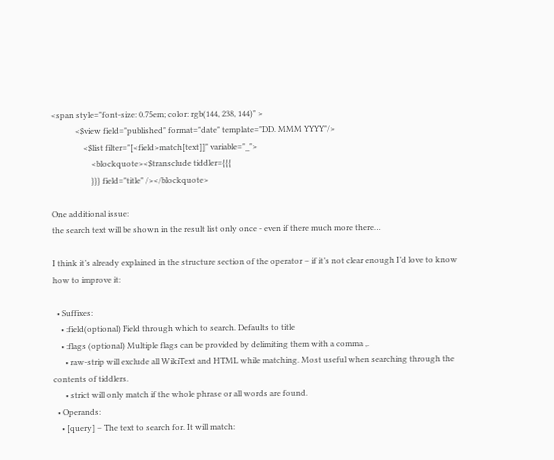<span style="font-size: 0.75em; color: rgb(144, 238, 144)" >
            <$view field="published" format="date" template="DD. MMM YYYY"/>
                <$list filter="[<field>match[text]]" variable="_">
                    <blockquote><$transclude tiddler={{{
                    }}} field="title" /></blockquote>

One additional issue:
the search text will be shown in the result list only once - even if there much more there…

I think it’s already explained in the structure section of the operator – if it’s not clear enough I’d love to know how to improve it:

  • Suffixes:
    • :field(optional) Field through which to search. Defaults to title
    • :flags (optional) Multiple flags can be provided by delimiting them with a comma ,.
      • raw-strip will exclude all WikiText and HTML while matching. Most useful when searching through the contents of tiddlers.
      • strict will only match if the whole phrase or all words are found.
  • Operands:
    • [query] – The text to search for. It will match: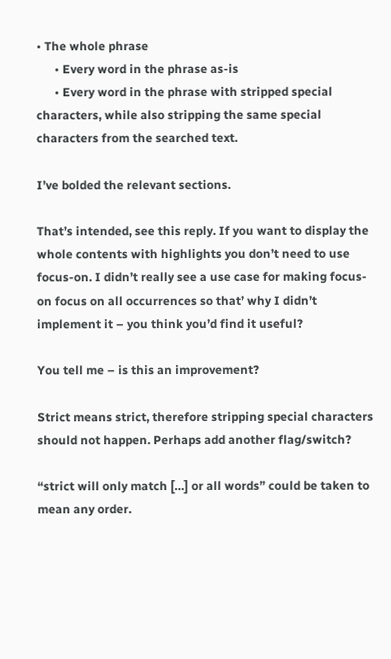• The whole phrase
      • Every word in the phrase as-is
      • Every word in the phrase with stripped special characters, while also stripping the same special characters from the searched text.

I’ve bolded the relevant sections.

That’s intended, see this reply. If you want to display the whole contents with highlights you don’t need to use focus-on. I didn’t really see a use case for making focus-on focus on all occurrences so that’ why I didn’t implement it – you think you’d find it useful?

You tell me – is this an improvement?

Strict means strict, therefore stripping special characters should not happen. Perhaps add another flag/switch?

“strict will only match […] or all words” could be taken to mean any order.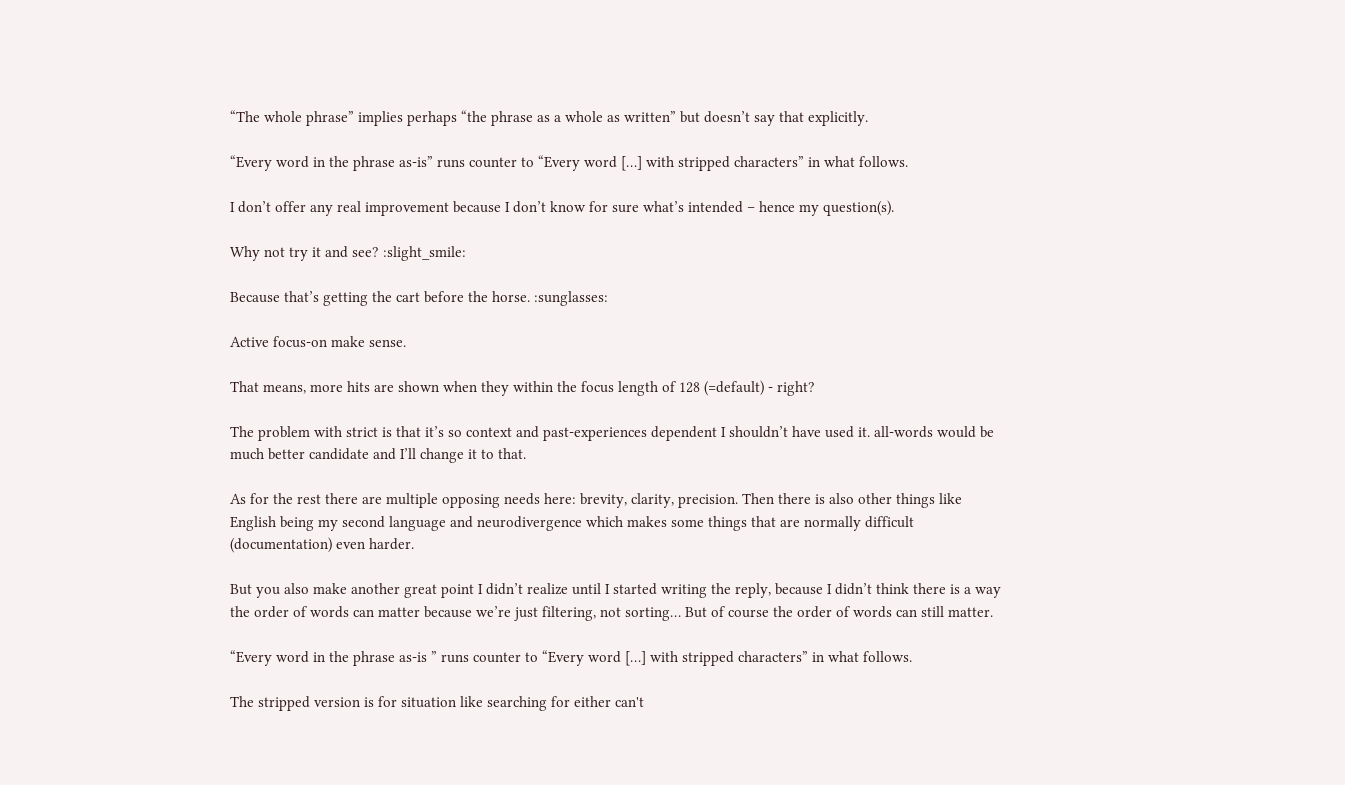“The whole phrase” implies perhaps “the phrase as a whole as written” but doesn’t say that explicitly.

“Every word in the phrase as-is” runs counter to “Every word […] with stripped characters” in what follows.

I don’t offer any real improvement because I don’t know for sure what’s intended – hence my question(s).

Why not try it and see? :slight_smile:

Because that’s getting the cart before the horse. :sunglasses:

Active focus-on make sense.

That means, more hits are shown when they within the focus length of 128 (=default) - right?

The problem with strict is that it’s so context and past-experiences dependent I shouldn’t have used it. all-words would be much better candidate and I’ll change it to that.

As for the rest there are multiple opposing needs here: brevity, clarity, precision. Then there is also other things like English being my second language and neurodivergence which makes some things that are normally difficult (documentation) even harder.

But you also make another great point I didn’t realize until I started writing the reply, because I didn’t think there is a way the order of words can matter because we’re just filtering, not sorting… But of course the order of words can still matter.

“Every word in the phrase as-is ” runs counter to “Every word […] with stripped characters” in what follows.

The stripped version is for situation like searching for either can't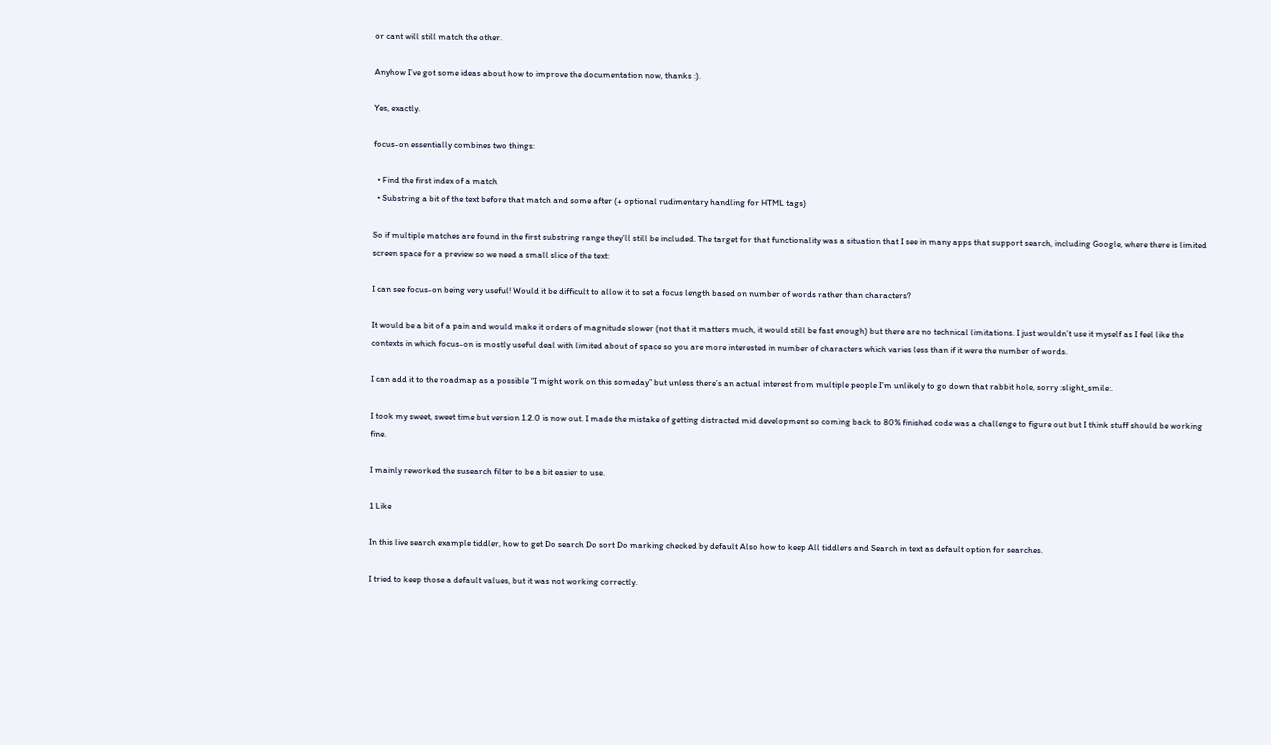or cant will still match the other.

Anyhow I’ve got some ideas about how to improve the documentation now, thanks :).

Yes, exactly.

focus-on essentially combines two things:

  • Find the first index of a match
  • Substring a bit of the text before that match and some after (+ optional rudimentary handling for HTML tags)

So if multiple matches are found in the first substring range they’ll still be included. The target for that functionality was a situation that I see in many apps that support search, including Google, where there is limited screen space for a preview so we need a small slice of the text:

I can see focus-on being very useful! Would it be difficult to allow it to set a focus length based on number of words rather than characters?

It would be a bit of a pain and would make it orders of magnitude slower (not that it matters much, it would still be fast enough) but there are no technical limitations. I just wouldn’t use it myself as I feel like the contexts in which focus-on is mostly useful deal with limited about of space so you are more interested in number of characters which varies less than if it were the number of words.

I can add it to the roadmap as a possible “I might work on this someday” but unless there’s an actual interest from multiple people I’m unlikely to go down that rabbit hole, sorry :slight_smile:.

I took my sweet, sweet time but version 1.2.0 is now out. I made the mistake of getting distracted mid development so coming back to 80% finished code was a challenge to figure out but I think stuff should be working fine.

I mainly reworked the susearch filter to be a bit easier to use.

1 Like

In this live search example tiddler, how to get Do search Do sort Do marking checked by default Also how to keep All tiddlers and Search in text as default option for searches.

I tried to keep those a default values, but it was not working correctly.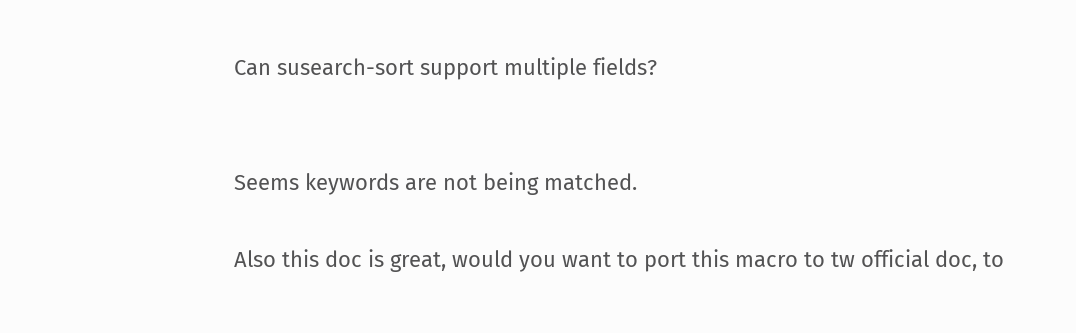Can susearch-sort support multiple fields?


Seems keywords are not being matched.

Also this doc is great, would you want to port this macro to tw official doc, to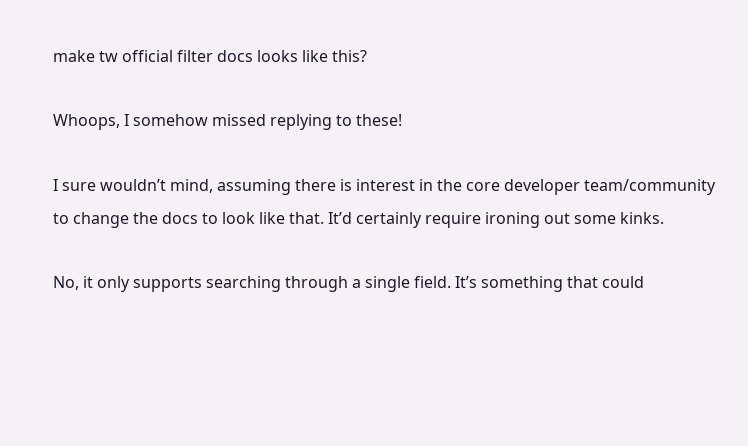make tw official filter docs looks like this?

Whoops, I somehow missed replying to these!

I sure wouldn’t mind, assuming there is interest in the core developer team/community to change the docs to look like that. It’d certainly require ironing out some kinks.

No, it only supports searching through a single field. It’s something that could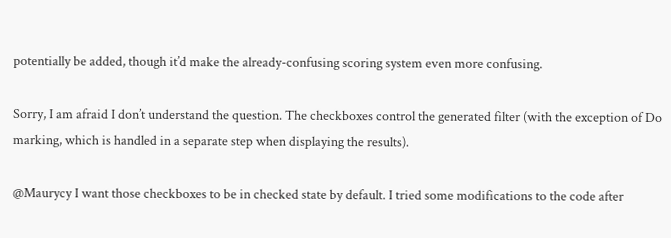potentially be added, though it’d make the already-confusing scoring system even more confusing.

Sorry, I am afraid I don’t understand the question. The checkboxes control the generated filter (with the exception of Do marking, which is handled in a separate step when displaying the results).

@Maurycy I want those checkboxes to be in checked state by default. I tried some modifications to the code after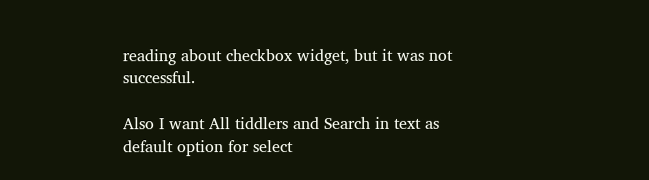reading about checkbox widget, but it was not successful.

Also I want All tiddlers and Search in text as default option for select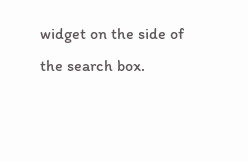widget on the side of the search box.